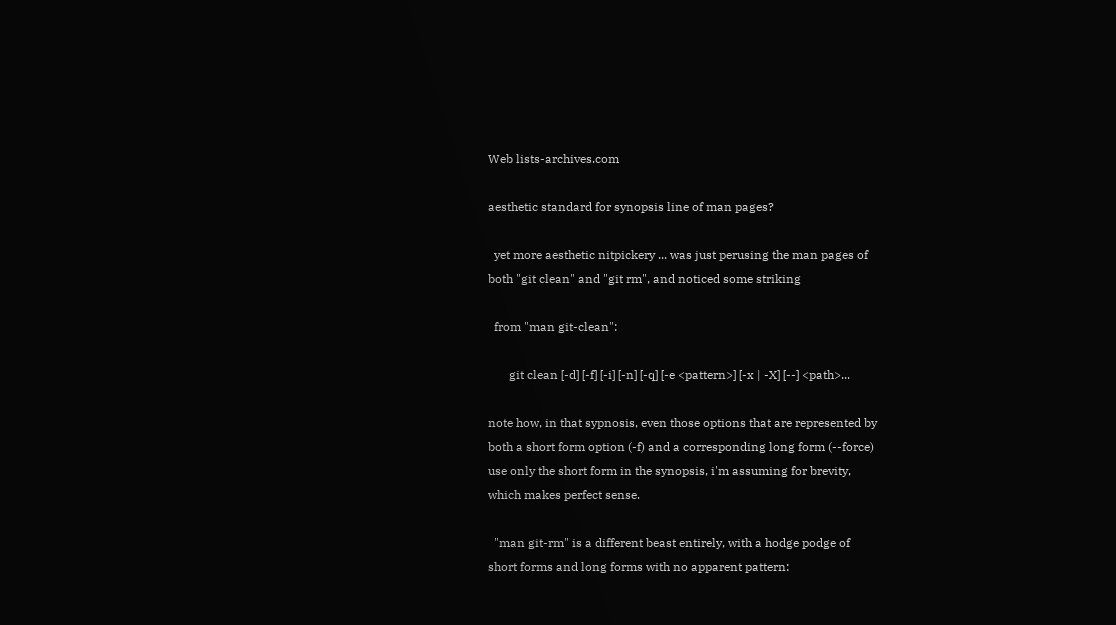Web lists-archives.com

aesthetic standard for synopsis line of man pages?

  yet more aesthetic nitpickery ... was just perusing the man pages of
both "git clean" and "git rm", and noticed some striking

  from "man git-clean":

       git clean [-d] [-f] [-i] [-n] [-q] [-e <pattern>] [-x | -X] [--] <path>...

note how, in that sypnosis, even those options that are represented by
both a short form option (-f) and a corresponding long form (--force)
use only the short form in the synopsis, i'm assuming for brevity,
which makes perfect sense.

  "man git-rm" is a different beast entirely, with a hodge podge of
short forms and long forms with no apparent pattern: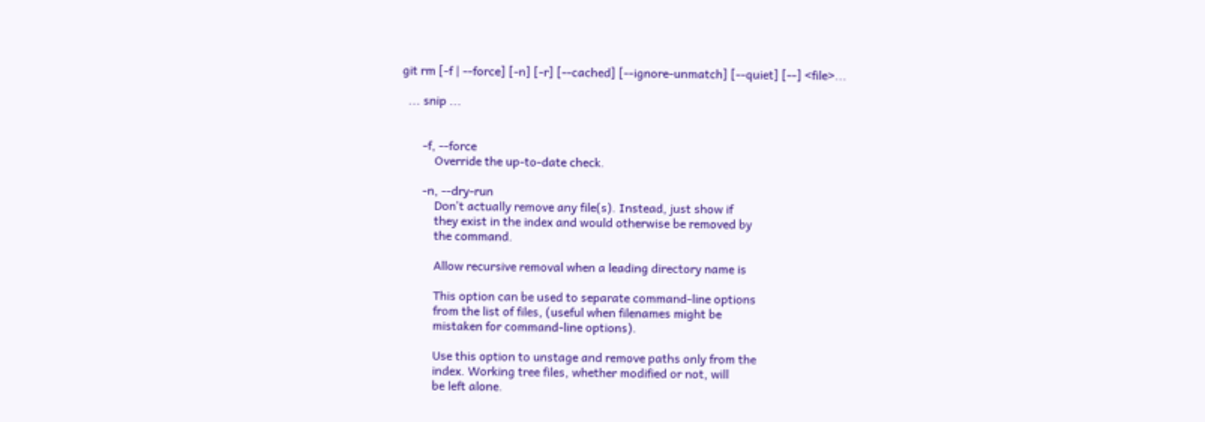git rm [-f | --force] [-n] [-r] [--cached] [--ignore-unmatch] [--quiet] [--] <file>...

  ... snip ...


       -f, --force
           Override the up-to-date check.

       -n, --dry-run
           Donʼt actually remove any file(s). Instead, just show if
           they exist in the index and would otherwise be removed by
           the command.

           Allow recursive removal when a leading directory name is

           This option can be used to separate command-line options
           from the list of files, (useful when filenames might be
           mistaken for command-line options).

           Use this option to unstage and remove paths only from the
           index. Working tree files, whether modified or not, will
           be left alone.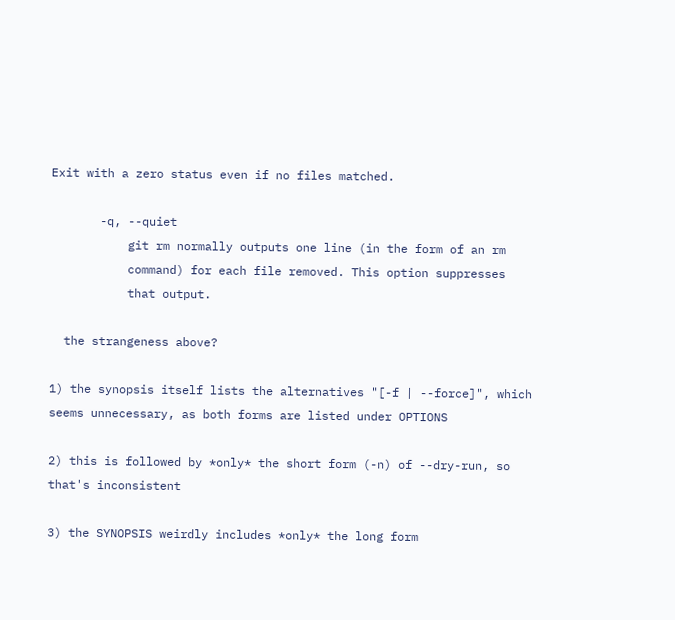Exit with a zero status even if no files matched.

       -q, --quiet
           git rm normally outputs one line (in the form of an rm
           command) for each file removed. This option suppresses
           that output.

  the strangeness above?

1) the synopsis itself lists the alternatives "[-f | --force]", which
seems unnecessary, as both forms are listed under OPTIONS

2) this is followed by *only* the short form (-n) of --dry-run, so
that's inconsistent

3) the SYNOPSIS weirdly includes *only* the long form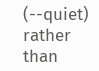(--quiet) rather
than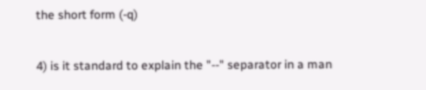the short form (-q)

4) is it standard to explain the "--" separator in a man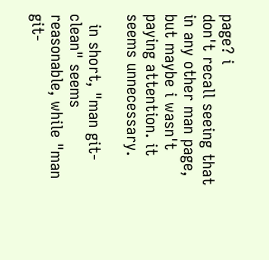page? i
don't recall seeing that in any other man page, but maybe i wasn't
paying attention. it seems unnecessary.

  in short, "man git-clean" seems reasonable, while "man git-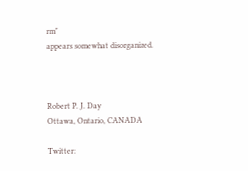rm"
appears somewhat disorganized.



Robert P. J. Day                                 Ottawa, Ontario, CANADA

Twitter: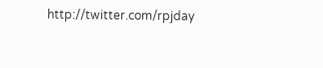http://twitter.com/rpjday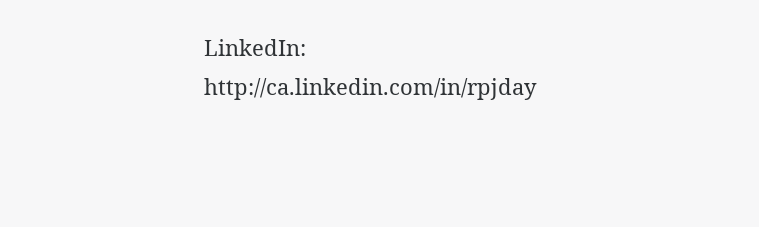LinkedIn:                               http://ca.linkedin.com/in/rpjday